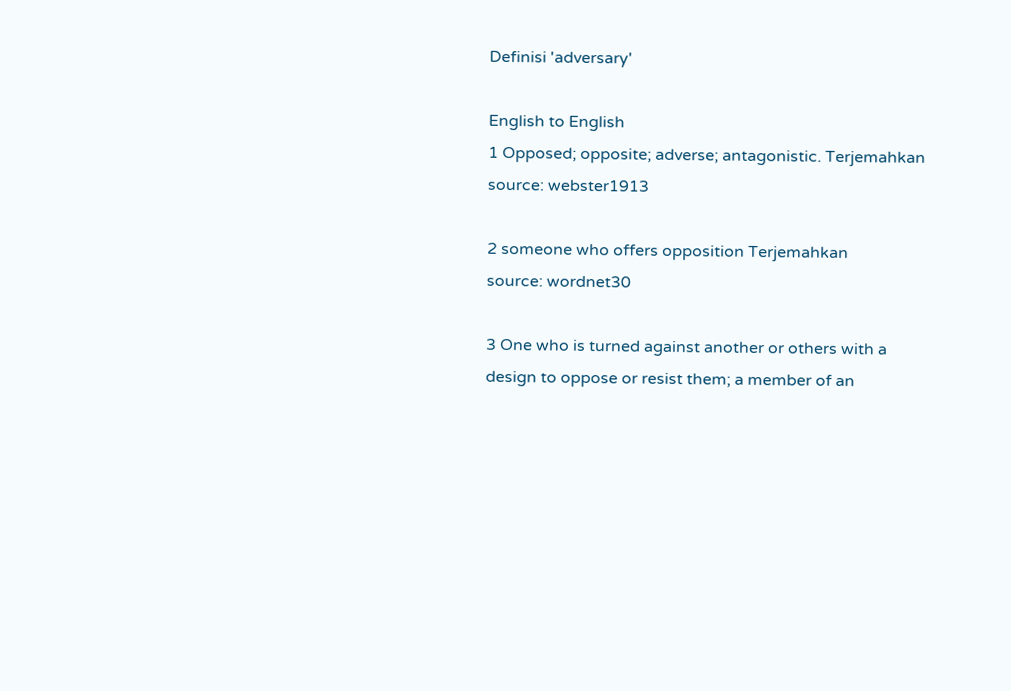Definisi 'adversary'

English to English
1 Opposed; opposite; adverse; antagonistic. Terjemahkan
source: webster1913

2 someone who offers opposition Terjemahkan
source: wordnet30

3 One who is turned against another or others with a design to oppose or resist them; a member of an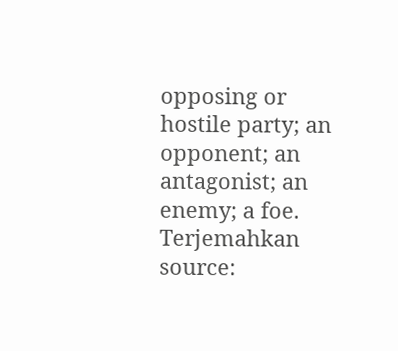opposing or hostile party; an opponent; an antagonist; an enemy; a foe. Terjemahkan
source: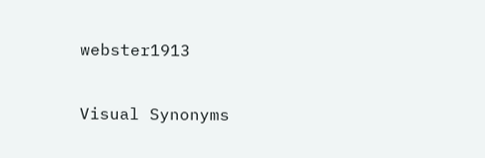webster1913

Visual Synonyms